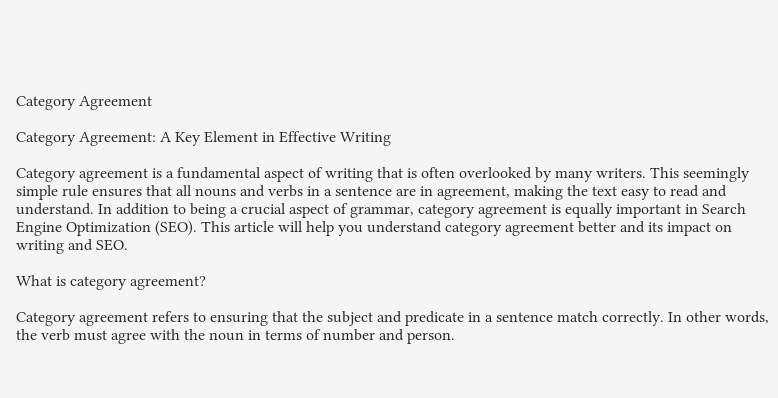Category Agreement

Category Agreement: A Key Element in Effective Writing

Category agreement is a fundamental aspect of writing that is often overlooked by many writers. This seemingly simple rule ensures that all nouns and verbs in a sentence are in agreement, making the text easy to read and understand. In addition to being a crucial aspect of grammar, category agreement is equally important in Search Engine Optimization (SEO). This article will help you understand category agreement better and its impact on writing and SEO.

What is category agreement?

Category agreement refers to ensuring that the subject and predicate in a sentence match correctly. In other words, the verb must agree with the noun in terms of number and person.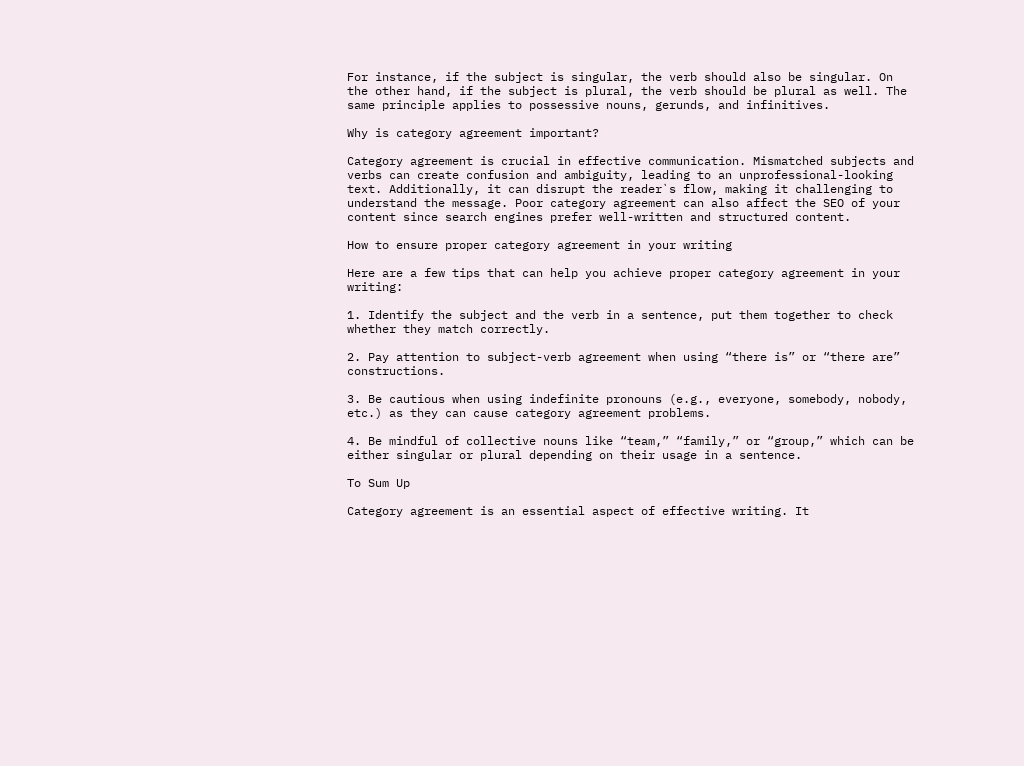For instance, if the subject is singular, the verb should also be singular. On the other hand, if the subject is plural, the verb should be plural as well. The same principle applies to possessive nouns, gerunds, and infinitives.

Why is category agreement important?

Category agreement is crucial in effective communication. Mismatched subjects and verbs can create confusion and ambiguity, leading to an unprofessional-looking text. Additionally, it can disrupt the reader`s flow, making it challenging to understand the message. Poor category agreement can also affect the SEO of your content since search engines prefer well-written and structured content.

How to ensure proper category agreement in your writing

Here are a few tips that can help you achieve proper category agreement in your writing:

1. Identify the subject and the verb in a sentence, put them together to check whether they match correctly.

2. Pay attention to subject-verb agreement when using “there is” or “there are” constructions.

3. Be cautious when using indefinite pronouns (e.g., everyone, somebody, nobody, etc.) as they can cause category agreement problems.

4. Be mindful of collective nouns like “team,” “family,” or “group,” which can be either singular or plural depending on their usage in a sentence.

To Sum Up

Category agreement is an essential aspect of effective writing. It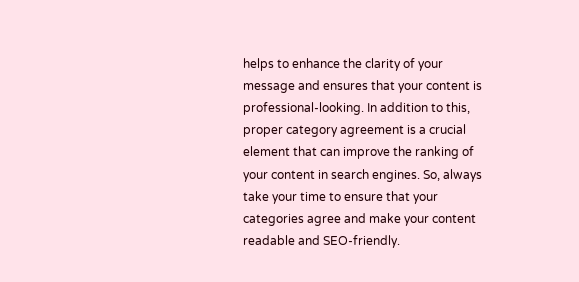helps to enhance the clarity of your message and ensures that your content is professional-looking. In addition to this, proper category agreement is a crucial element that can improve the ranking of your content in search engines. So, always take your time to ensure that your categories agree and make your content readable and SEO-friendly.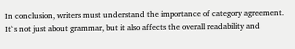In conclusion, writers must understand the importance of category agreement. It`s not just about grammar, but it also affects the overall readability and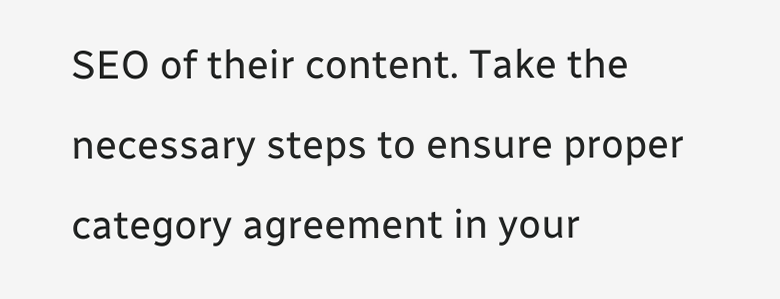SEO of their content. Take the necessary steps to ensure proper category agreement in your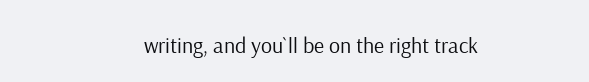writing, and you`ll be on the right track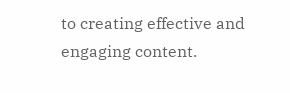to creating effective and engaging content.